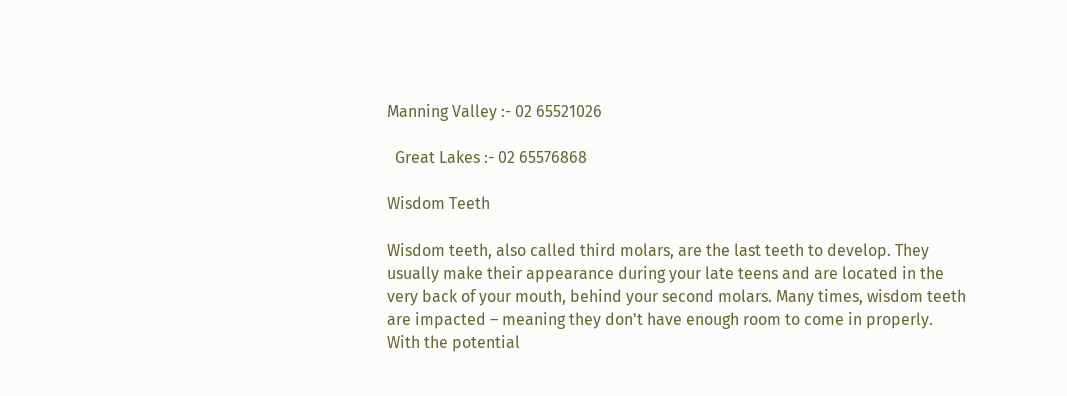Manning Valley :- 02 65521026

  Great Lakes :- 02 65576868

Wisdom Teeth

Wisdom teeth, also called third molars, are the last teeth to develop. They usually make their appearance during your late teens and are located in the very back of your mouth, behind your second molars. Many times, wisdom teeth are impacted – meaning they don't have enough room to come in properly. With the potential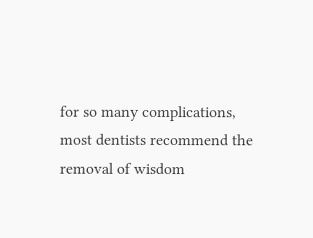for so many complications, most dentists recommend the removal of wisdom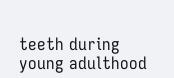teeth during young adulthood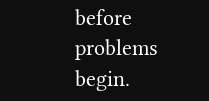before problems begin.